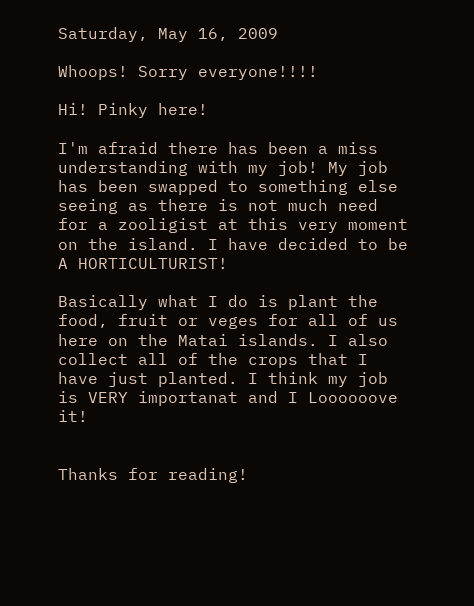Saturday, May 16, 2009

Whoops! Sorry everyone!!!!

Hi! Pinky here!

I'm afraid there has been a miss understanding with my job! My job has been swapped to something else seeing as there is not much need for a zooligist at this very moment on the island. I have decided to be A HORTICULTURIST!

Basically what I do is plant the food, fruit or veges for all of us here on the Matai islands. I also collect all of the crops that I have just planted. I think my job is VERY importanat and I Loooooove it!


Thanks for reading!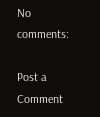No comments:

Post a Comment